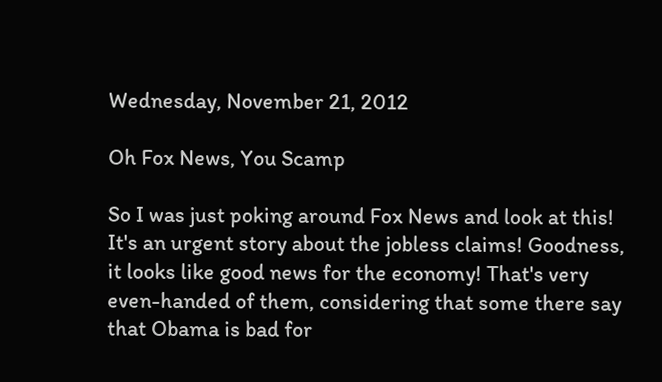Wednesday, November 21, 2012

Oh Fox News, You Scamp

So I was just poking around Fox News and look at this! It's an urgent story about the jobless claims! Goodness, it looks like good news for the economy! That's very even-handed of them, considering that some there say that Obama is bad for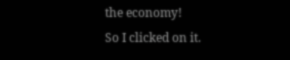the economy!
So I clicked on it.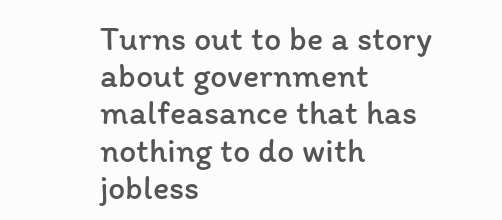Turns out to be a story about government malfeasance that has nothing to do with jobless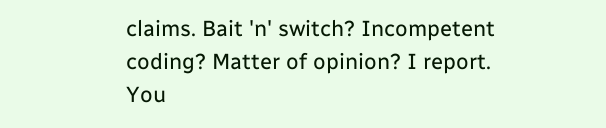claims. Bait 'n' switch? Incompetent coding? Matter of opinion? I report. You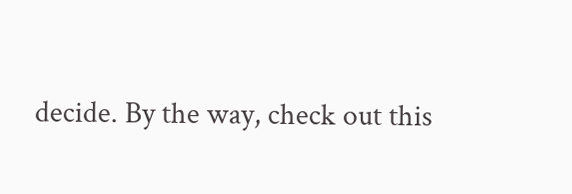decide. By the way, check out this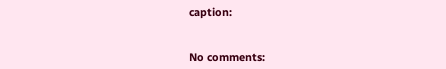caption:


No comments: